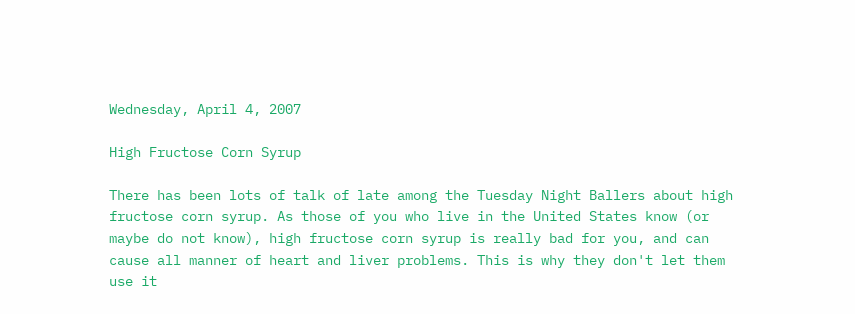Wednesday, April 4, 2007

High Fructose Corn Syrup

There has been lots of talk of late among the Tuesday Night Ballers about high fructose corn syrup. As those of you who live in the United States know (or maybe do not know), high fructose corn syrup is really bad for you, and can cause all manner of heart and liver problems. This is why they don't let them use it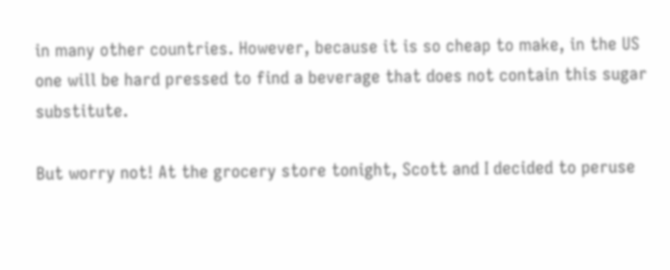in many other countries. However, because it is so cheap to make, in the US one will be hard pressed to find a beverage that does not contain this sugar substitute.

But worry not! At the grocery store tonight, Scott and I decided to peruse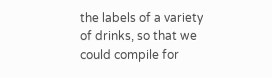the labels of a variety of drinks, so that we could compile for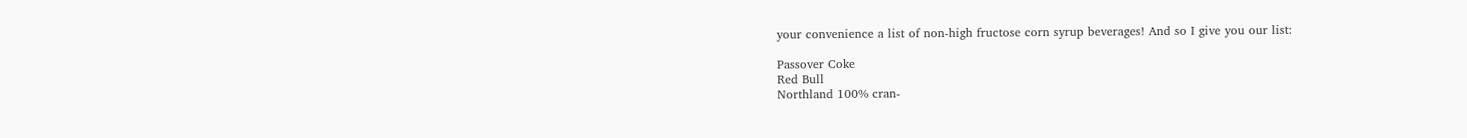your convenience a list of non-high fructose corn syrup beverages! And so I give you our list:

Passover Coke
Red Bull
Northland 100% cran-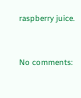raspberry juice.


No comments: